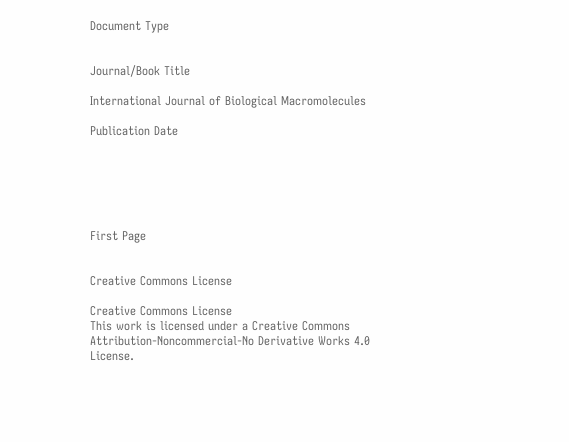Document Type


Journal/Book Title

International Journal of Biological Macromolecules

Publication Date






First Page


Creative Commons License

Creative Commons License
This work is licensed under a Creative Commons Attribution-Noncommercial-No Derivative Works 4.0 License.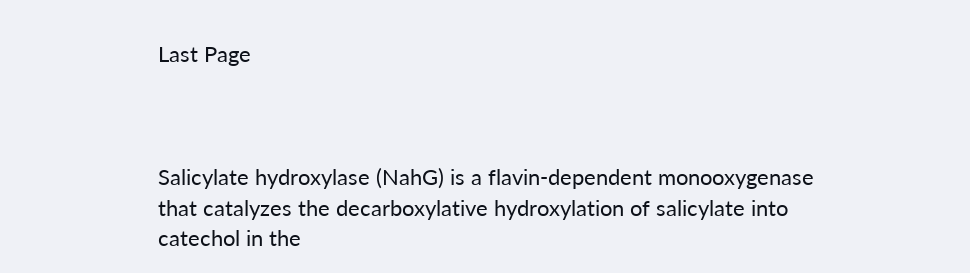Last Page



Salicylate hydroxylase (NahG) is a flavin-dependent monooxygenase that catalyzes the decarboxylative hydroxylation of salicylate into catechol in the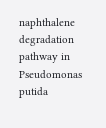naphthalene degradation pathway in Pseudomonas putida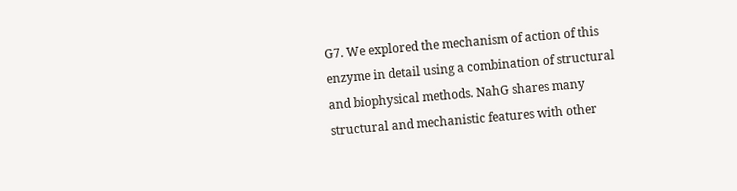G7. We explored the mechanism of action of this enzyme in detail using a combination of structural and biophysical methods. NahG shares many structural and mechanistic features with other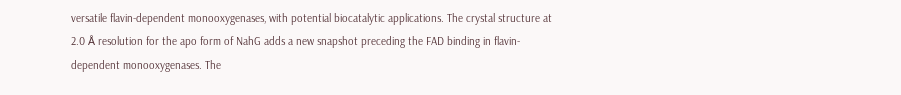versatile flavin-dependent monooxygenases, with potential biocatalytic applications. The crystal structure at 2.0 Å resolution for the apo form of NahG adds a new snapshot preceding the FAD binding in flavin-dependent monooxygenases. The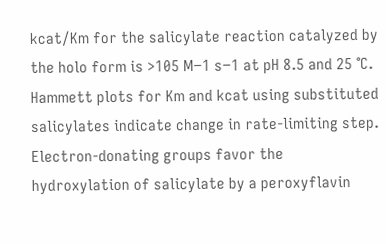kcat/Km for the salicylate reaction catalyzed by the holo form is >105 M−1 s−1 at pH 8.5 and 25 °C. Hammett plots for Km and kcat using substituted salicylates indicate change in rate-limiting step. Electron-donating groups favor the hydroxylation of salicylate by a peroxyflavin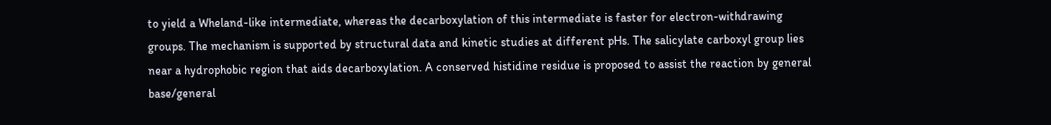to yield a Wheland-like intermediate, whereas the decarboxylation of this intermediate is faster for electron-withdrawing groups. The mechanism is supported by structural data and kinetic studies at different pHs. The salicylate carboxyl group lies near a hydrophobic region that aids decarboxylation. A conserved histidine residue is proposed to assist the reaction by general base/general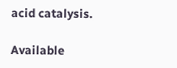acid catalysis.

Available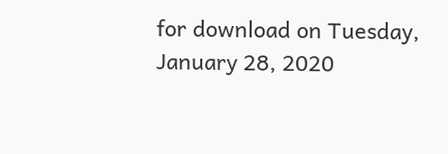for download on Tuesday, January 28, 2020